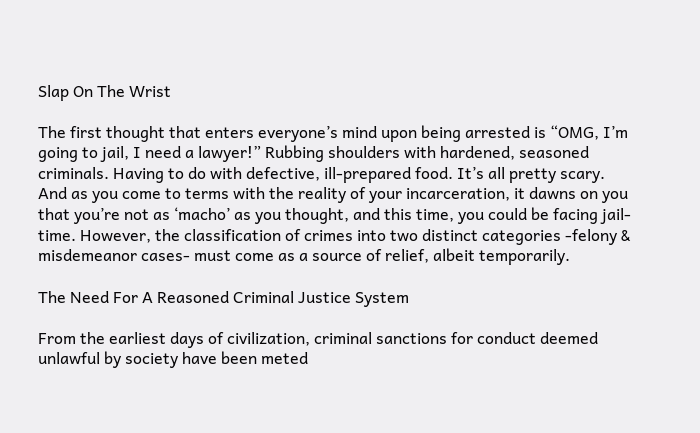Slap On The Wrist

The first thought that enters everyone’s mind upon being arrested is “OMG, I’m going to jail, I need a lawyer!” Rubbing shoulders with hardened, seasoned criminals. Having to do with defective, ill-prepared food. It’s all pretty scary. And as you come to terms with the reality of your incarceration, it dawns on you that you’re not as ‘macho’ as you thought, and this time, you could be facing jail-time. However, the classification of crimes into two distinct categories -felony & misdemeanor cases- must come as a source of relief, albeit temporarily.

The Need For A Reasoned Criminal Justice System

From the earliest days of civilization, criminal sanctions for conduct deemed unlawful by society have been meted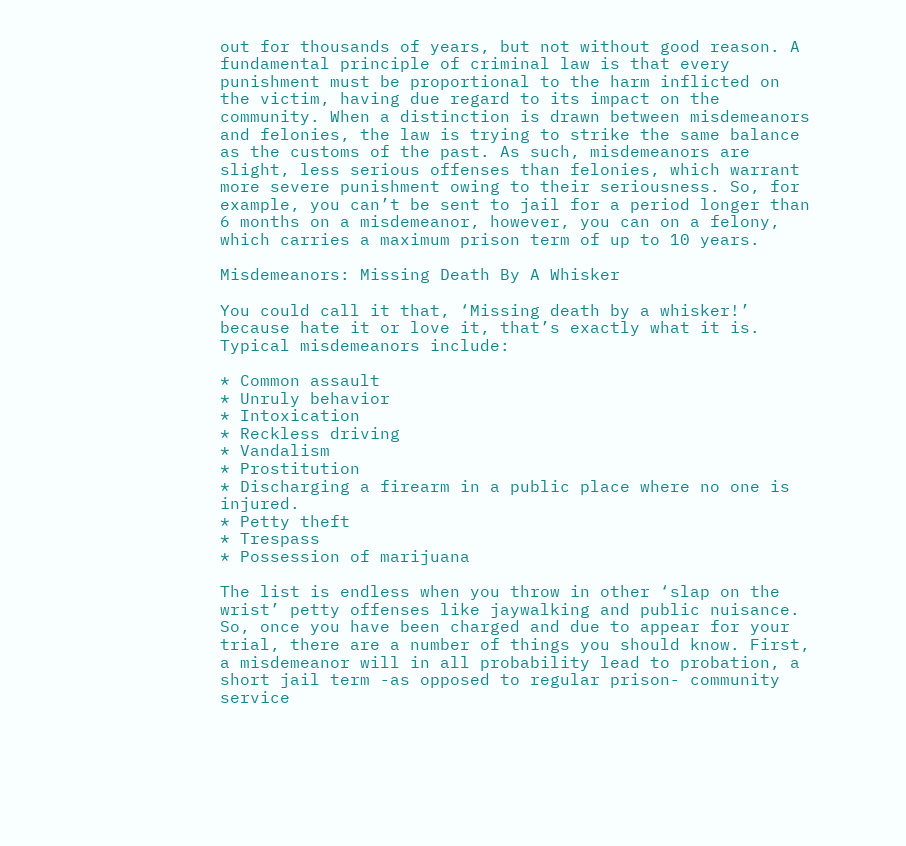out for thousands of years, but not without good reason. A fundamental principle of criminal law is that every punishment must be proportional to the harm inflicted on the victim, having due regard to its impact on the community. When a distinction is drawn between misdemeanors and felonies, the law is trying to strike the same balance as the customs of the past. As such, misdemeanors are slight, less serious offenses than felonies, which warrant more severe punishment owing to their seriousness. So, for example, you can’t be sent to jail for a period longer than 6 months on a misdemeanor, however, you can on a felony, which carries a maximum prison term of up to 10 years.

Misdemeanors: Missing Death By A Whisker

You could call it that, ‘Missing death by a whisker!’ because hate it or love it, that’s exactly what it is. Typical misdemeanors include:

* Common assault
* Unruly behavior
* Intoxication
* Reckless driving
* Vandalism
* Prostitution
* Discharging a firearm in a public place where no one is injured.
* Petty theft
* Trespass
* Possession of marijuana

The list is endless when you throw in other ‘slap on the wrist’ petty offenses like jaywalking and public nuisance. So, once you have been charged and due to appear for your trial, there are a number of things you should know. First, a misdemeanor will in all probability lead to probation, a short jail term -as opposed to regular prison- community service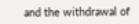and the withdrawal of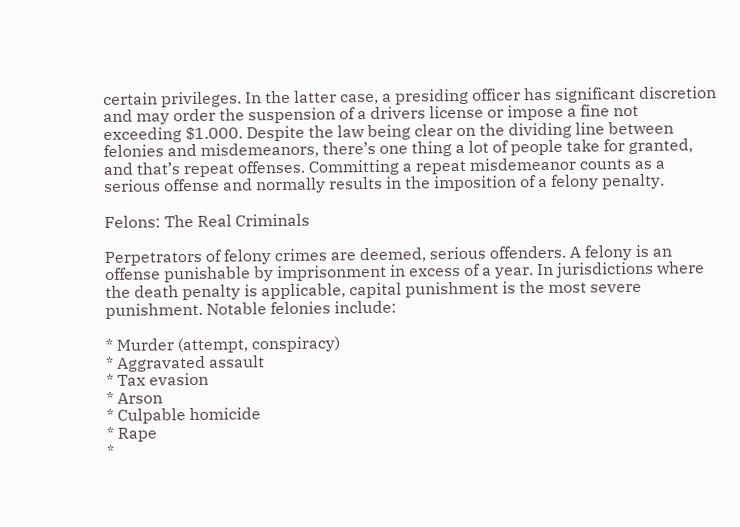certain privileges. In the latter case, a presiding officer has significant discretion and may order the suspension of a drivers license or impose a fine not exceeding $1.000. Despite the law being clear on the dividing line between felonies and misdemeanors, there’s one thing a lot of people take for granted, and that’s repeat offenses. Committing a repeat misdemeanor counts as a serious offense and normally results in the imposition of a felony penalty.

Felons: The Real Criminals

Perpetrators of felony crimes are deemed, serious offenders. A felony is an offense punishable by imprisonment in excess of a year. In jurisdictions where the death penalty is applicable, capital punishment is the most severe punishment. Notable felonies include:

* Murder (attempt, conspiracy)
* Aggravated assault
* Tax evasion
* Arson
* Culpable homicide
* Rape
*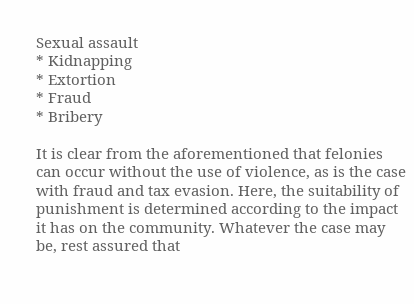Sexual assault
* Kidnapping
* Extortion
* Fraud
* Bribery

It is clear from the aforementioned that felonies can occur without the use of violence, as is the case with fraud and tax evasion. Here, the suitability of punishment is determined according to the impact it has on the community. Whatever the case may be, rest assured that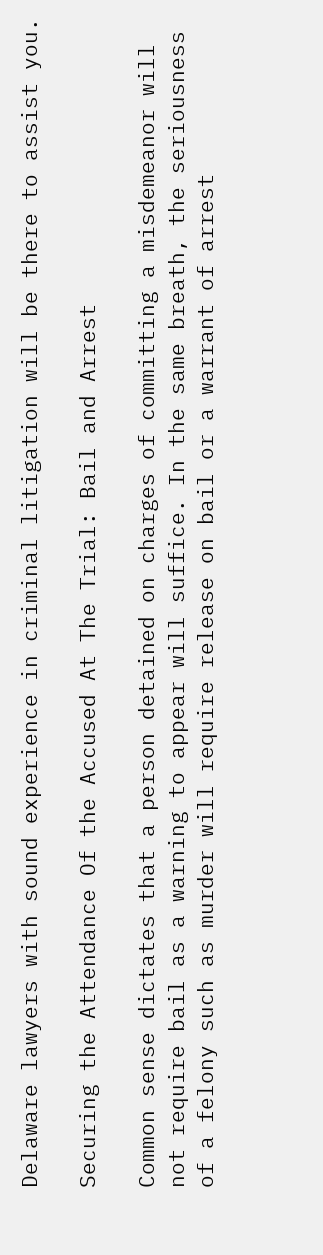Delaware lawyers with sound experience in criminal litigation will be there to assist you.

Securing the Attendance Of the Accused At The Trial: Bail and Arrest

Common sense dictates that a person detained on charges of committing a misdemeanor will not require bail as a warning to appear will suffice. In the same breath, the seriousness of a felony such as murder will require release on bail or a warrant of arrest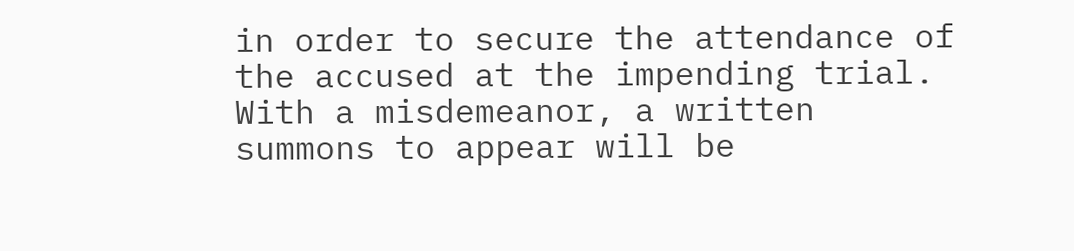in order to secure the attendance of the accused at the impending trial. With a misdemeanor, a written summons to appear will be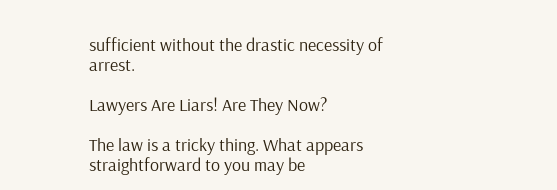sufficient without the drastic necessity of arrest.

Lawyers Are Liars! Are They Now?

The law is a tricky thing. What appears straightforward to you may be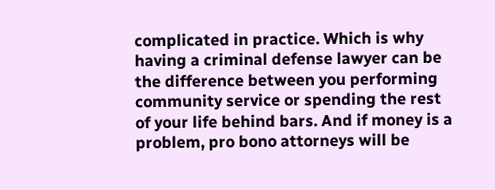complicated in practice. Which is why having a criminal defense lawyer can be the difference between you performing community service or spending the rest of your life behind bars. And if money is a problem, pro bono attorneys will be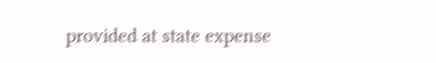provided at state expense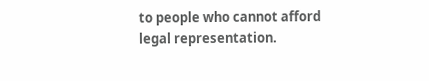to people who cannot afford legal representation.